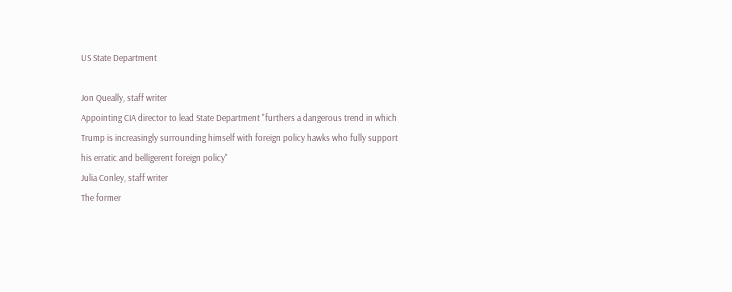US State Department

Jon Queally, staff writer
Appointing CIA director to lead State Department "furthers a dangerous trend in which Trump is increasingly surrounding himself with foreign policy hawks who fully support his erratic and belligerent foreign policy"
Julia Conley, staff writer
The former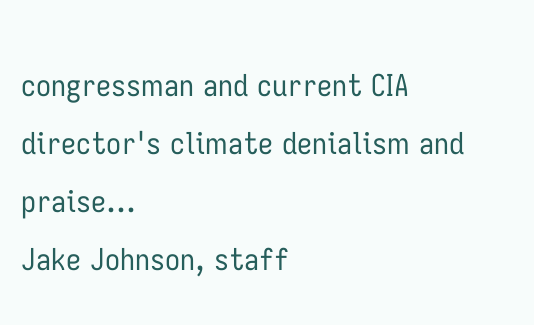congressman and current CIA director's climate denialism and praise...
Jake Johnson, staff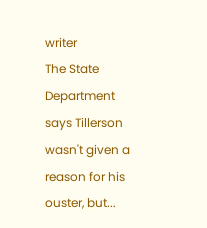writer
The State Department says Tillerson wasn't given a reason for his ouster, but...